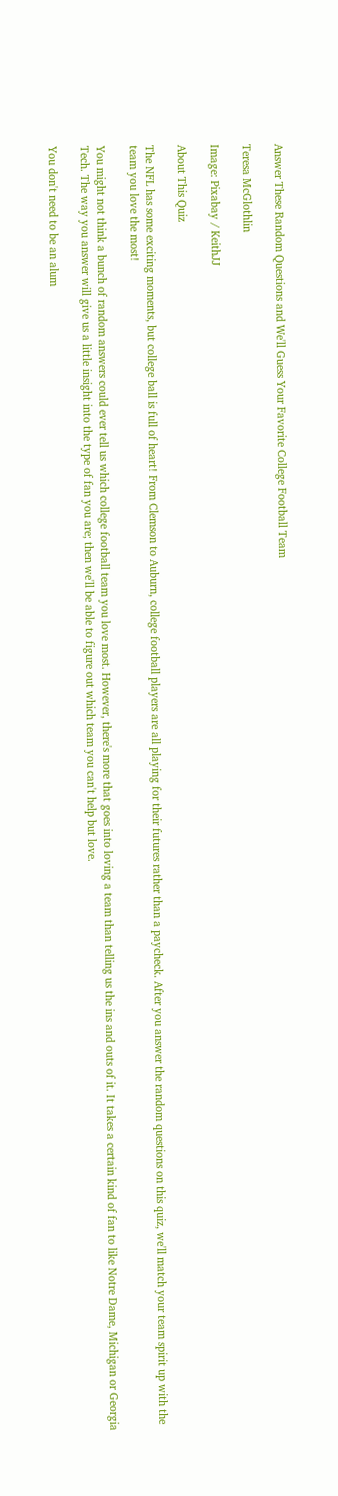Answer These Random Questions and We'll Guess Your Favorite College Football Team

Teresa McGlothlin

Image: Pixabay / KeithJJ

About This Quiz

The NFL has some exciting moments, but college ball is full of heart! From Clemson to Auburn, college football players are all playing for their futures rather than a paycheck. After you answer the random questions on this quiz, we'll match your team spirit up with the team you love the most!

You might not think a bunch of random answers could ever tell us which college football team you love most. However, there's more that goes into loving a team than telling us the ins and outs of it. It takes a certain kind of fan to like Notre Dame, Michigan or Georgia Tech. The way you answer will give us a little insight into the type of fan you are; then we'll be able to figure out which team you can't help but love.

You don't need to be an alum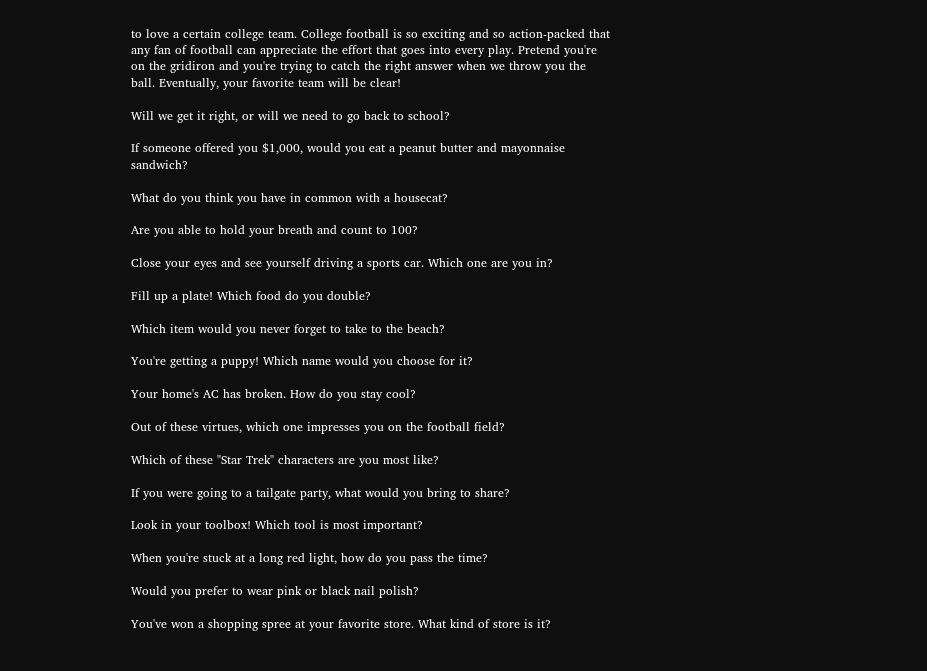to love a certain college team. College football is so exciting and so action-packed that any fan of football can appreciate the effort that goes into every play. Pretend you're on the gridiron and you're trying to catch the right answer when we throw you the ball. Eventually, your favorite team will be clear!

Will we get it right, or will we need to go back to school?

If someone offered you $1,000, would you eat a peanut butter and mayonnaise sandwich?

What do you think you have in common with a housecat?

Are you able to hold your breath and count to 100?

Close your eyes and see yourself driving a sports car. Which one are you in?

Fill up a plate! Which food do you double?

Which item would you never forget to take to the beach?

You're getting a puppy! Which name would you choose for it?

Your home's AC has broken. How do you stay cool?

Out of these virtues, which one impresses you on the football field?

Which of these "Star Trek" characters are you most like?

If you were going to a tailgate party, what would you bring to share?

Look in your toolbox! Which tool is most important?

When you're stuck at a long red light, how do you pass the time?

Would you prefer to wear pink or black nail polish?

You've won a shopping spree at your favorite store. What kind of store is it?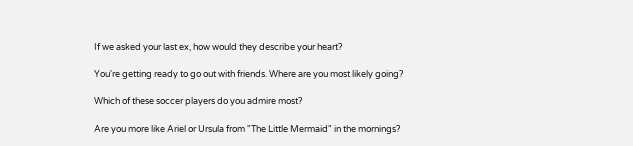If we asked your last ex, how would they describe your heart?

You're getting ready to go out with friends. Where are you most likely going?

Which of these soccer players do you admire most?

Are you more like Ariel or Ursula from "The Little Mermaid" in the mornings?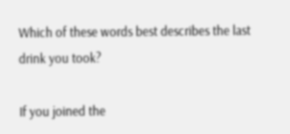Which of these words best describes the last drink you took?

If you joined the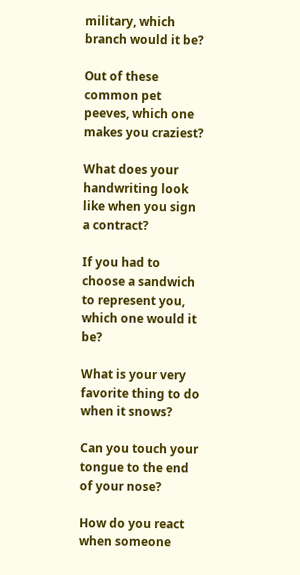military, which branch would it be?

Out of these common pet peeves, which one makes you craziest?

What does your handwriting look like when you sign a contract?

If you had to choose a sandwich to represent you, which one would it be?

What is your very favorite thing to do when it snows?

Can you touch your tongue to the end of your nose?

How do you react when someone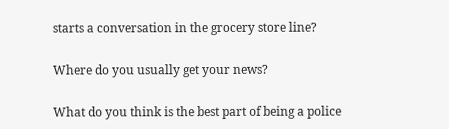starts a conversation in the grocery store line?

Where do you usually get your news?

What do you think is the best part of being a police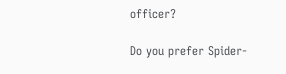officer?

Do you prefer Spider-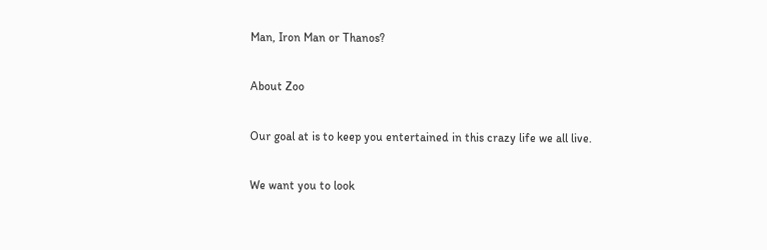Man, Iron Man or Thanos?

About Zoo

Our goal at is to keep you entertained in this crazy life we all live.

We want you to look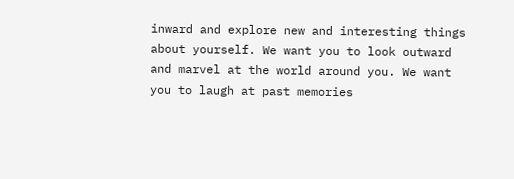inward and explore new and interesting things about yourself. We want you to look outward and marvel at the world around you. We want you to laugh at past memories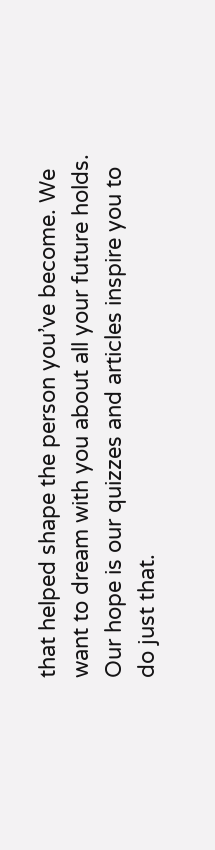that helped shape the person you’ve become. We want to dream with you about all your future holds. Our hope is our quizzes and articles inspire you to do just that.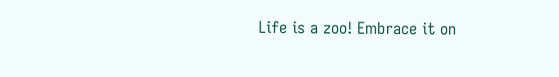Life is a zoo! Embrace it on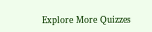Explore More Quizzes